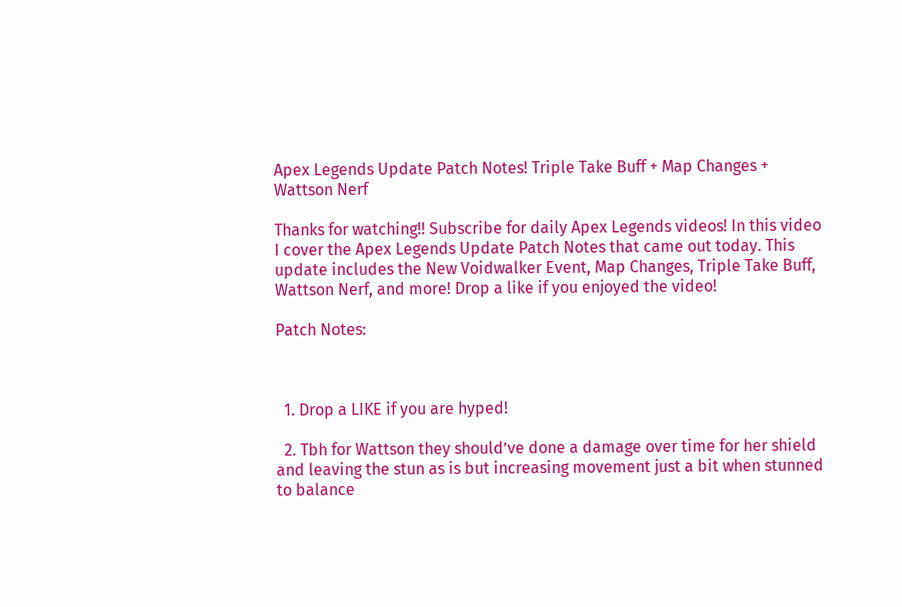Apex Legends Update Patch Notes! Triple Take Buff + Map Changes + Wattson Nerf

Thanks for watching!! Subscribe for daily Apex Legends videos! In this video I cover the Apex Legends Update Patch Notes that came out today. This update includes the New Voidwalker Event, Map Changes, Triple Take Buff, Wattson Nerf, and more! Drop a like if you enjoyed the video!

Patch Notes:



  1. Drop a LIKE if you are hyped!

  2. Tbh for Wattson they should’ve done a damage over time for her shield and leaving the stun as is but increasing movement just a bit when stunned to balance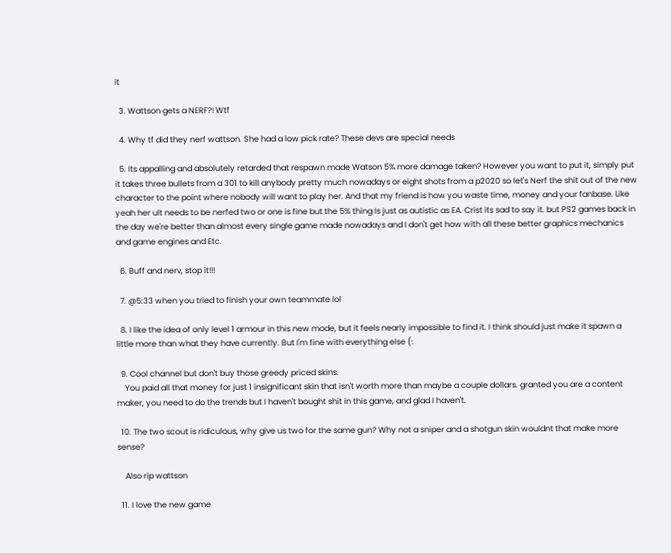it

  3. Wattson gets a NERF?! Wtf

  4. Why tf did they nerf wattson. She had a low pick rate? These devs are special needs

  5. Its appalling and absolutely retarded that respawn made Watson 5% more damage taken? However you want to put it, simply put it takes three bullets from a 301 to kill anybody pretty much nowadays or eight shots from a p2020 so let's Nerf the shit out of the new character to the point where nobody will want to play her. And that my friend is how you waste time, money and your fanbase. Like yeah her ult needs to be nerfed two or one is fine but the 5% thing Is just as autistic as EA. Crist its sad to say it. but PS2 games back in the day we're better than almost every single game made nowadays and I don't get how with all these better graphics mechanics and game engines and Etc.

  6. Buff and nerv, stop it!!!

  7. @5:33 when you tried to finish your own teammate lol

  8. I like the idea of only level 1 armour in this new mode, but it feels nearly impossible to find it. I think should just make it spawn a little more than what they have currently. But I'm fine with everything else (:

  9. Cool channel but don't buy those greedy priced skins.
    You paid all that money for just 1 insignificant skin that isn't worth more than maybe a couple dollars. granted you are a content maker, you need to do the trends but I haven't bought shit in this game, and glad I haven't.

  10. The two scout is ridiculous, why give us two for the same gun? Why not a sniper and a shotgun skin wouldnt that make more sense?

    Also rip wattson

  11. I love the new game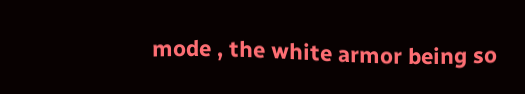mode , the white armor being so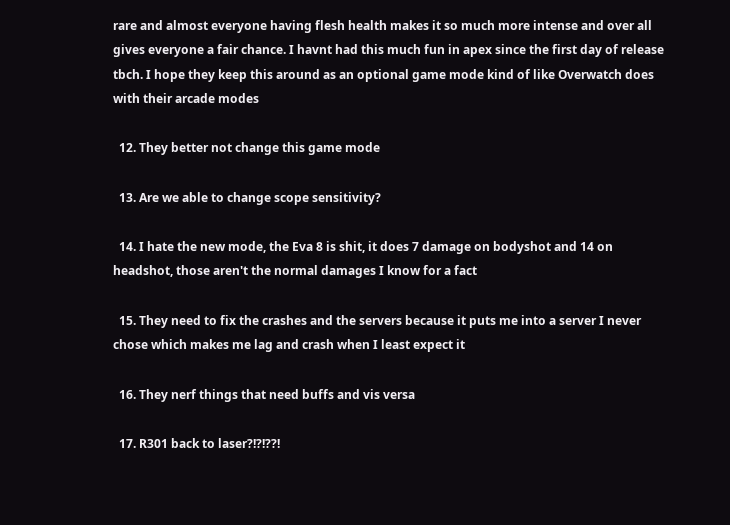rare and almost everyone having flesh health makes it so much more intense and over all gives everyone a fair chance. I havnt had this much fun in apex since the first day of release tbch. I hope they keep this around as an optional game mode kind of like Overwatch does with their arcade modes

  12. They better not change this game mode

  13. Are we able to change scope sensitivity?

  14. I hate the new mode, the Eva 8 is shit, it does 7 damage on bodyshot and 14 on headshot, those aren't the normal damages I know for a fact

  15. They need to fix the crashes and the servers because it puts me into a server I never chose which makes me lag and crash when I least expect it

  16. They nerf things that need buffs and vis versa

  17. R301 back to laser?!?!??!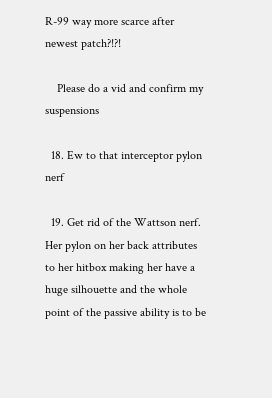R-99 way more scarce after newest patch?!?!

    Please do a vid and confirm my suspensions

  18. Ew to that interceptor pylon nerf

  19. Get rid of the Wattson nerf. Her pylon on her back attributes to her hitbox making her have a huge silhouette and the whole point of the passive ability is to be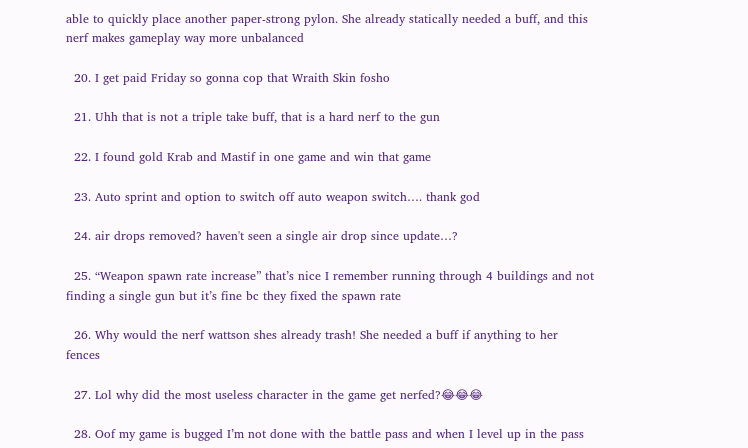able to quickly place another paper-strong pylon. She already statically needed a buff, and this nerf makes gameplay way more unbalanced

  20. I get paid Friday so gonna cop that Wraith Skin fosho

  21. Uhh that is not a triple take buff, that is a hard nerf to the gun

  22. I found gold Krab and Mastif in one game and win that game

  23. Auto sprint and option to switch off auto weapon switch…. thank god

  24. air drops removed? haven't seen a single air drop since update…?

  25. “Weapon spawn rate increase” that’s nice I remember running through 4 buildings and not finding a single gun but it’s fine bc they fixed the spawn rate

  26. Why would the nerf wattson shes already trash! She needed a buff if anything to her fences

  27. Lol why did the most useless character in the game get nerfed?😂😂😂

  28. Oof my game is bugged I’m not done with the battle pass and when I level up in the pass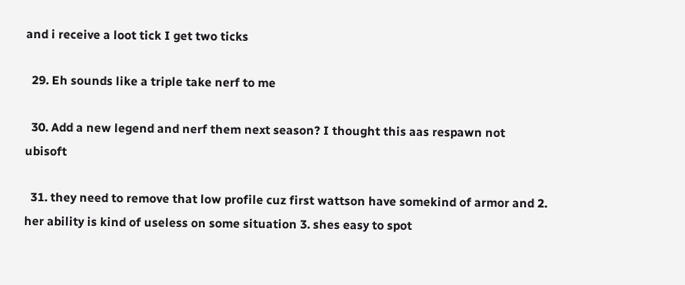and i receive a loot tick I get two ticks

  29. Eh sounds like a triple take nerf to me

  30. Add a new legend and nerf them next season? I thought this aas respawn not ubisoft

  31. they need to remove that low profile cuz first wattson have somekind of armor and 2. her ability is kind of useless on some situation 3. shes easy to spot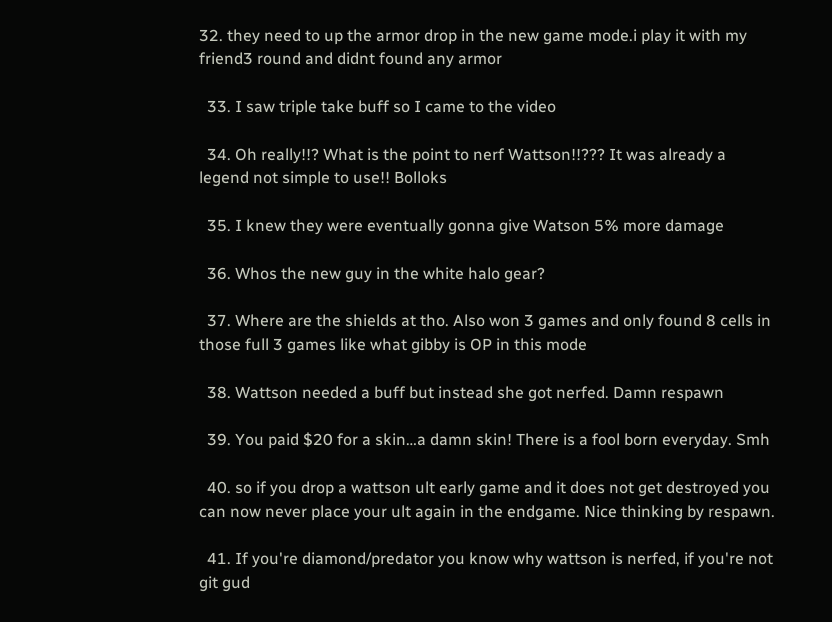32. they need to up the armor drop in the new game mode.i play it with my friend3 round and didnt found any armor

  33. I saw triple take buff so I came to the video

  34. Oh really!!? What is the point to nerf Wattson!!??? It was already a legend not simple to use!! Bolloks

  35. I knew they were eventually gonna give Watson 5% more damage

  36. Whos the new guy in the white halo gear?

  37. Where are the shields at tho. Also won 3 games and only found 8 cells in those full 3 games like what gibby is OP in this mode

  38. Wattson needed a buff but instead she got nerfed. Damn respawn

  39. You paid $20 for a skin…a damn skin! There is a fool born everyday. Smh

  40. so if you drop a wattson ult early game and it does not get destroyed you can now never place your ult again in the endgame. Nice thinking by respawn.

  41. If you're diamond/predator you know why wattson is nerfed, if you're not git gud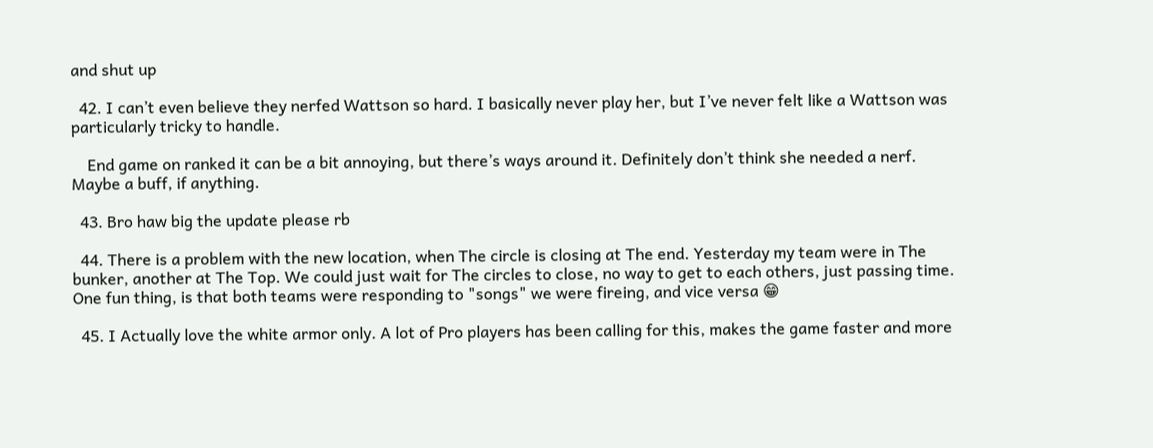and shut up

  42. I can’t even believe they nerfed Wattson so hard. I basically never play her, but I’ve never felt like a Wattson was particularly tricky to handle.

    End game on ranked it can be a bit annoying, but there’s ways around it. Definitely don’t think she needed a nerf. Maybe a buff, if anything.

  43. Bro haw big the update please rb

  44. There is a problem with the new location, when The circle is closing at The end. Yesterday my team were in The bunker, another at The Top. We could just wait for The circles to close, no way to get to each others, just passing time. One fun thing, is that both teams were responding to "songs" we were fireing, and vice versa 😁

  45. I Actually love the white armor only. A lot of Pro players has been calling for this, makes the game faster and more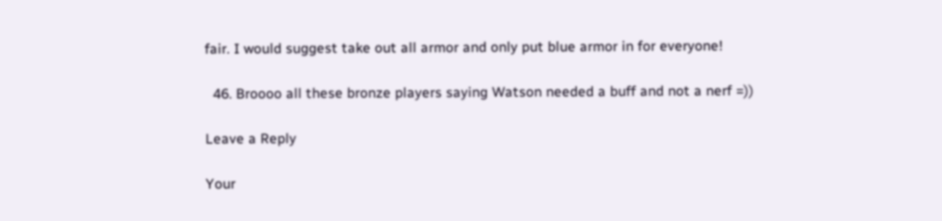fair. I would suggest take out all armor and only put blue armor in for everyone!

  46. Broooo all these bronze players saying Watson needed a buff and not a nerf =))

Leave a Reply

Your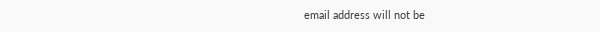email address will not be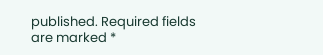published. Required fields are marked *